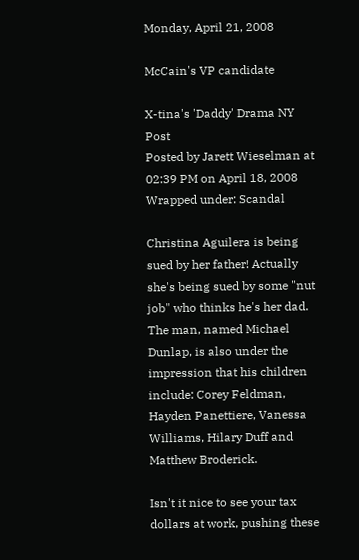Monday, April 21, 2008

McCain's VP candidate

X-tina's 'Daddy' Drama NY Post
Posted by Jarett Wieselman at 02:39 PM on April 18, 2008
Wrapped under: Scandal

Christina Aguilera is being sued by her father! Actually she's being sued by some "nut job" who thinks he's her dad. The man, named Michael Dunlap, is also under the impression that his children include: Corey Feldman, Hayden Panettiere, Vanessa Williams, Hilary Duff and Matthew Broderick.

Isn't it nice to see your tax dollars at work, pushing these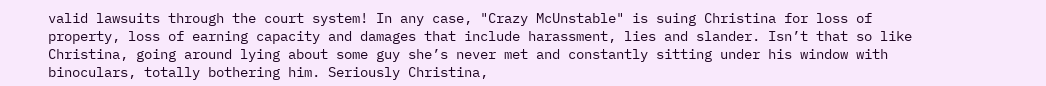valid lawsuits through the court system! In any case, "Crazy McUnstable" is suing Christina for loss of property, loss of earning capacity and damages that include harassment, lies and slander. Isn’t that so like Christina, going around lying about some guy she’s never met and constantly sitting under his window with binoculars, totally bothering him. Seriously Christina,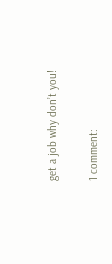get a job why don’t you!

1 comment: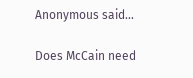Anonymous said...

Does McCain need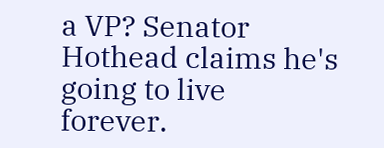a VP? Senator Hothead claims he's going to live forever.